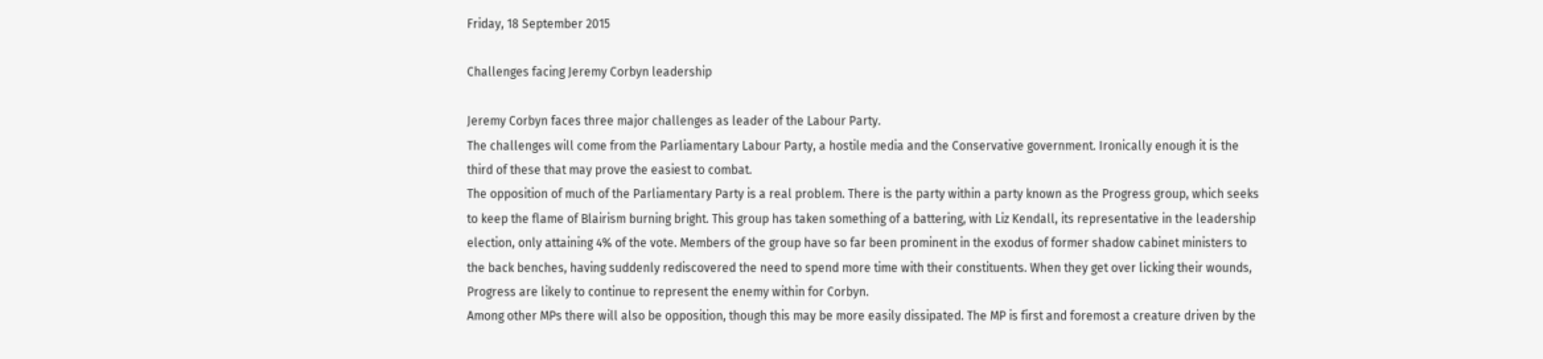Friday, 18 September 2015

Challenges facing Jeremy Corbyn leadership

Jeremy Corbyn faces three major challenges as leader of the Labour Party.
The challenges will come from the Parliamentary Labour Party, a hostile media and the Conservative government. Ironically enough it is the third of these that may prove the easiest to combat.
The opposition of much of the Parliamentary Party is a real problem. There is the party within a party known as the Progress group, which seeks to keep the flame of Blairism burning bright. This group has taken something of a battering, with Liz Kendall, its representative in the leadership election, only attaining 4% of the vote. Members of the group have so far been prominent in the exodus of former shadow cabinet ministers to the back benches, having suddenly rediscovered the need to spend more time with their constituents. When they get over licking their wounds, Progress are likely to continue to represent the enemy within for Corbyn.
Among other MPs there will also be opposition, though this may be more easily dissipated. The MP is first and foremost a creature driven by the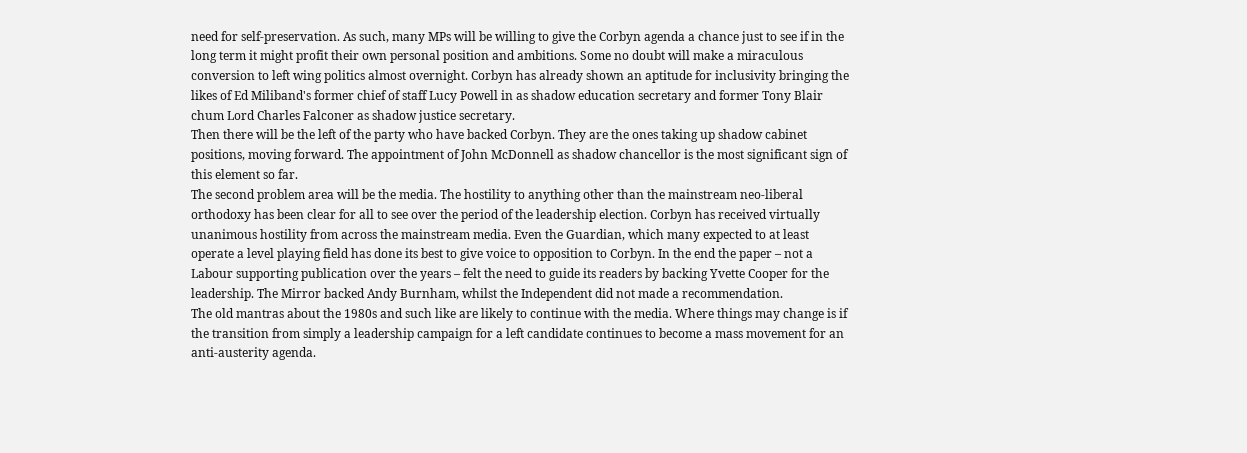need for self-preservation. As such, many MPs will be willing to give the Corbyn agenda a chance just to see if in the long term it might profit their own personal position and ambitions. Some no doubt will make a miraculous conversion to left wing politics almost overnight. Corbyn has already shown an aptitude for inclusivity bringing the likes of Ed Miliband's former chief of staff Lucy Powell in as shadow education secretary and former Tony Blair chum Lord Charles Falconer as shadow justice secretary.
Then there will be the left of the party who have backed Corbyn. They are the ones taking up shadow cabinet positions, moving forward. The appointment of John McDonnell as shadow chancellor is the most significant sign of this element so far.
The second problem area will be the media. The hostility to anything other than the mainstream neo-liberal orthodoxy has been clear for all to see over the period of the leadership election. Corbyn has received virtually unanimous hostility from across the mainstream media. Even the Guardian, which many expected to at least operate a level playing field has done its best to give voice to opposition to Corbyn. In the end the paper – not a Labour supporting publication over the years – felt the need to guide its readers by backing Yvette Cooper for the leadership. The Mirror backed Andy Burnham, whilst the Independent did not made a recommendation.
The old mantras about the 1980s and such like are likely to continue with the media. Where things may change is if the transition from simply a leadership campaign for a left candidate continues to become a mass movement for an anti-austerity agenda.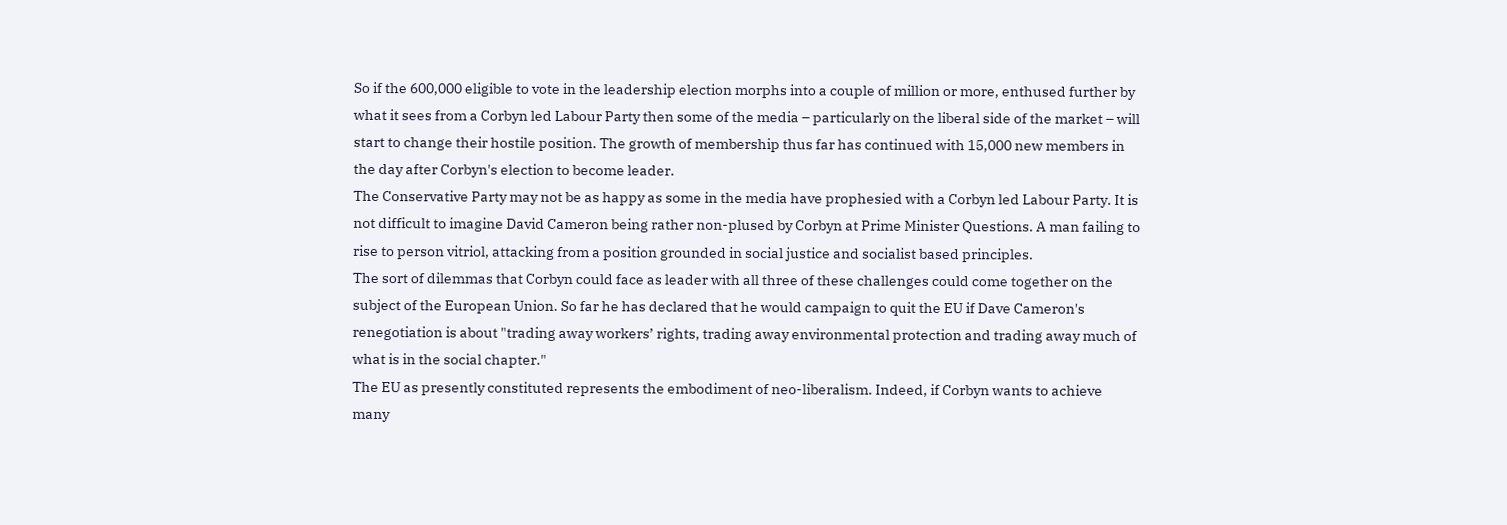So if the 600,000 eligible to vote in the leadership election morphs into a couple of million or more, enthused further by what it sees from a Corbyn led Labour Party then some of the media – particularly on the liberal side of the market – will start to change their hostile position. The growth of membership thus far has continued with 15,000 new members in the day after Corbyn's election to become leader.
The Conservative Party may not be as happy as some in the media have prophesied with a Corbyn led Labour Party. It is not difficult to imagine David Cameron being rather non-plused by Corbyn at Prime Minister Questions. A man failing to rise to person vitriol, attacking from a position grounded in social justice and socialist based principles.
The sort of dilemmas that Corbyn could face as leader with all three of these challenges could come together on the subject of the European Union. So far he has declared that he would campaign to quit the EU if Dave Cameron's renegotiation is about "trading away workers’ rights, trading away environmental protection and trading away much of what is in the social chapter."
The EU as presently constituted represents the embodiment of neo-liberalism. Indeed, if Corbyn wants to achieve many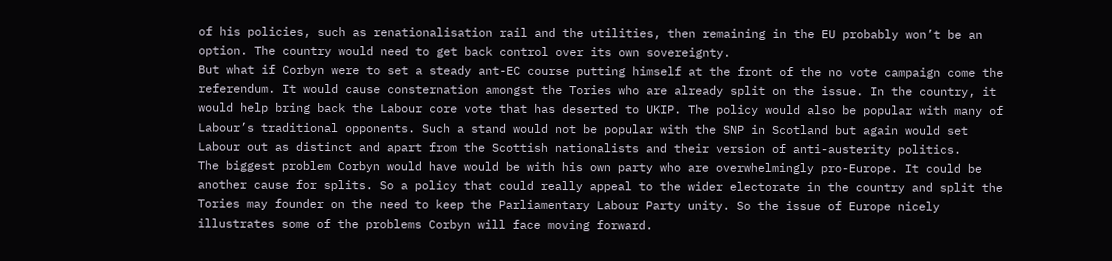of his policies, such as renationalisation rail and the utilities, then remaining in the EU probably won’t be an option. The country would need to get back control over its own sovereignty.
But what if Corbyn were to set a steady ant-EC course putting himself at the front of the no vote campaign come the referendum. It would cause consternation amongst the Tories who are already split on the issue. In the country, it would help bring back the Labour core vote that has deserted to UKIP. The policy would also be popular with many of Labour’s traditional opponents. Such a stand would not be popular with the SNP in Scotland but again would set Labour out as distinct and apart from the Scottish nationalists and their version of anti-austerity politics.
The biggest problem Corbyn would have would be with his own party who are overwhelmingly pro-Europe. It could be another cause for splits. So a policy that could really appeal to the wider electorate in the country and split the Tories may founder on the need to keep the Parliamentary Labour Party unity. So the issue of Europe nicely illustrates some of the problems Corbyn will face moving forward.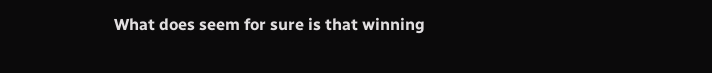What does seem for sure is that winning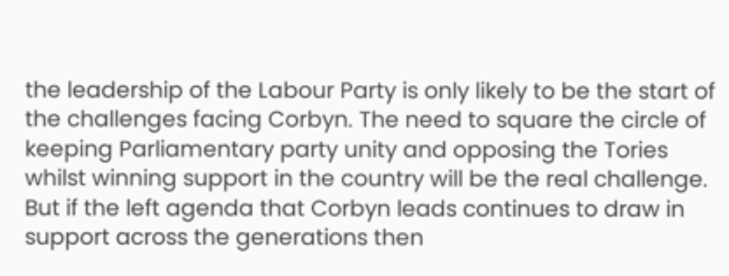the leadership of the Labour Party is only likely to be the start of the challenges facing Corbyn. The need to square the circle of keeping Parliamentary party unity and opposing the Tories whilst winning support in the country will be the real challenge. But if the left agenda that Corbyn leads continues to draw in support across the generations then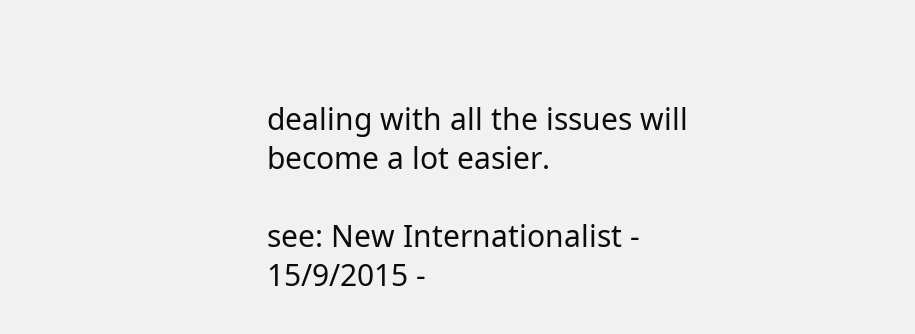dealing with all the issues will become a lot easier.

see: New Internationalist - 15/9/2015 -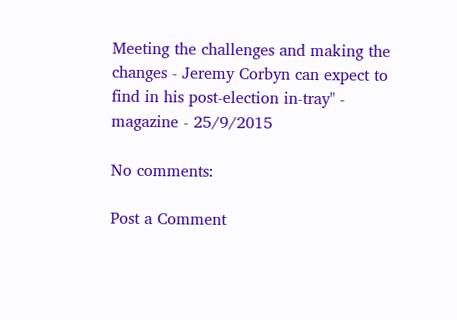Meeting the challenges and making the changes - Jeremy Corbyn can expect to find in his post-election in-tray" - magazine - 25/9/2015

No comments:

Post a Comment